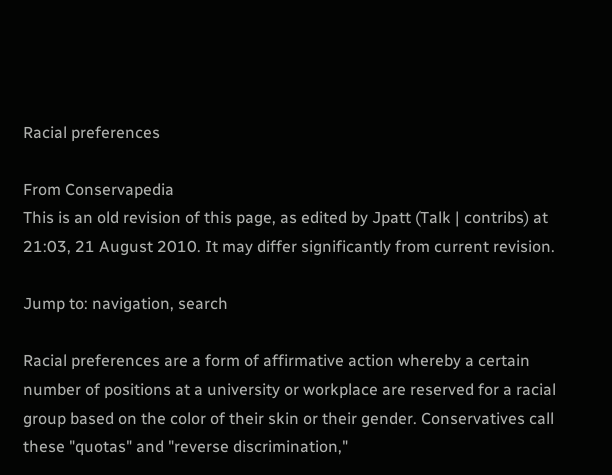Racial preferences

From Conservapedia
This is an old revision of this page, as edited by Jpatt (Talk | contribs) at 21:03, 21 August 2010. It may differ significantly from current revision.

Jump to: navigation, search

Racial preferences are a form of affirmative action whereby a certain number of positions at a university or workplace are reserved for a racial group based on the color of their skin or their gender. Conservatives call these "quotas" and "reverse discrimination,"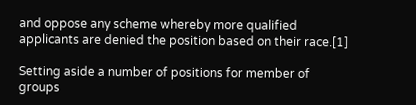and oppose any scheme whereby more qualified applicants are denied the position based on their race.[1]

Setting aside a number of positions for member of groups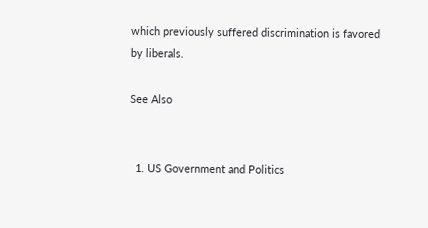which previously suffered discrimination is favored by liberals.

See Also


  1. US Government and Politics